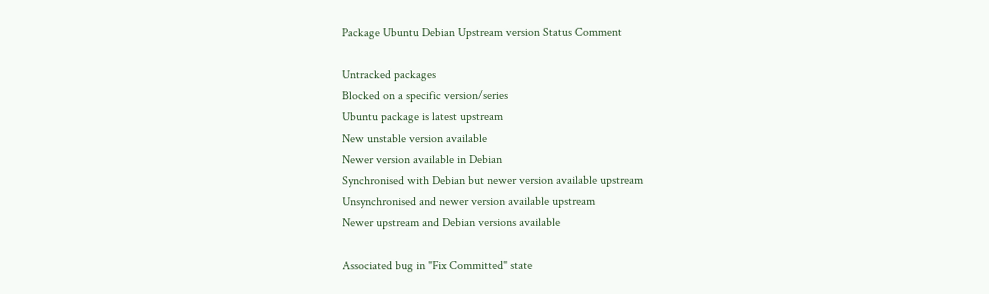Package Ubuntu Debian Upstream version Status Comment

Untracked packages
Blocked on a specific version/series
Ubuntu package is latest upstream
New unstable version available
Newer version available in Debian
Synchronised with Debian but newer version available upstream
Unsynchronised and newer version available upstream
Newer upstream and Debian versions available

Associated bug in "Fix Committed" state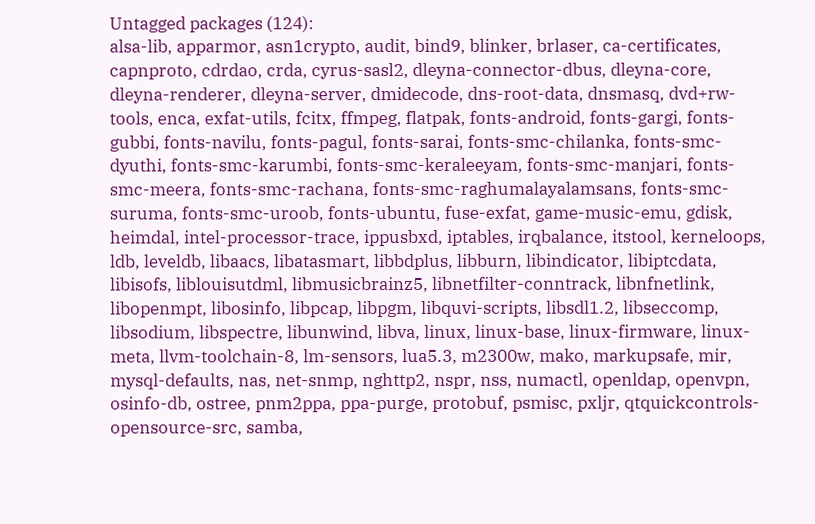Untagged packages (124):
alsa-lib, apparmor, asn1crypto, audit, bind9, blinker, brlaser, ca-certificates, capnproto, cdrdao, crda, cyrus-sasl2, dleyna-connector-dbus, dleyna-core, dleyna-renderer, dleyna-server, dmidecode, dns-root-data, dnsmasq, dvd+rw-tools, enca, exfat-utils, fcitx, ffmpeg, flatpak, fonts-android, fonts-gargi, fonts-gubbi, fonts-navilu, fonts-pagul, fonts-sarai, fonts-smc-chilanka, fonts-smc-dyuthi, fonts-smc-karumbi, fonts-smc-keraleeyam, fonts-smc-manjari, fonts-smc-meera, fonts-smc-rachana, fonts-smc-raghumalayalamsans, fonts-smc-suruma, fonts-smc-uroob, fonts-ubuntu, fuse-exfat, game-music-emu, gdisk, heimdal, intel-processor-trace, ippusbxd, iptables, irqbalance, itstool, kerneloops, ldb, leveldb, libaacs, libatasmart, libbdplus, libburn, libindicator, libiptcdata, libisofs, liblouisutdml, libmusicbrainz5, libnetfilter-conntrack, libnfnetlink, libopenmpt, libosinfo, libpcap, libpgm, libquvi-scripts, libsdl1.2, libseccomp, libsodium, libspectre, libunwind, libva, linux, linux-base, linux-firmware, linux-meta, llvm-toolchain-8, lm-sensors, lua5.3, m2300w, mako, markupsafe, mir, mysql-defaults, nas, net-snmp, nghttp2, nspr, nss, numactl, openldap, openvpn, osinfo-db, ostree, pnm2ppa, ppa-purge, protobuf, psmisc, pxljr, qtquickcontrols-opensource-src, samba,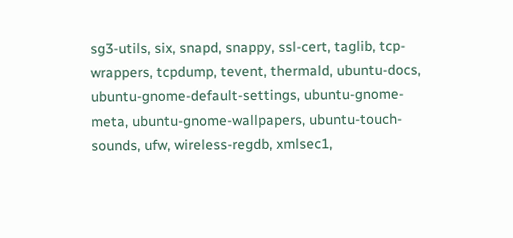sg3-utils, six, snapd, snappy, ssl-cert, taglib, tcp-wrappers, tcpdump, tevent, thermald, ubuntu-docs, ubuntu-gnome-default-settings, ubuntu-gnome-meta, ubuntu-gnome-wallpapers, ubuntu-touch-sounds, ufw, wireless-regdb, xmlsec1,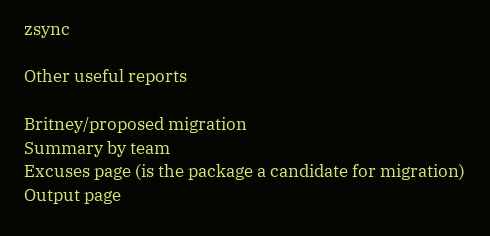zsync

Other useful reports

Britney/proposed migration
Summary by team
Excuses page (is the package a candidate for migration)
Output page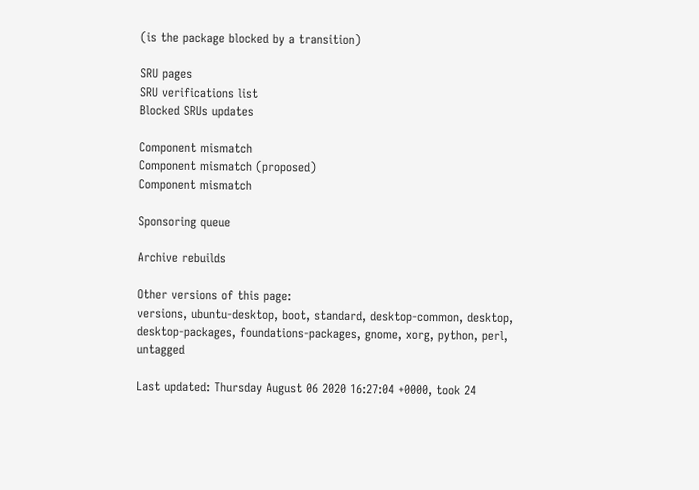(is the package blocked by a transition)

SRU pages
SRU verifications list
Blocked SRUs updates

Component mismatch
Component mismatch (proposed)
Component mismatch

Sponsoring queue

Archive rebuilds

Other versions of this page:
versions, ubuntu-desktop, boot, standard, desktop-common, desktop, desktop-packages, foundations-packages, gnome, xorg, python, perl, untagged

Last updated: Thursday August 06 2020 16:27:04 +0000, took 24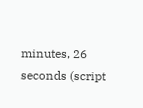minutes, 26 seconds (script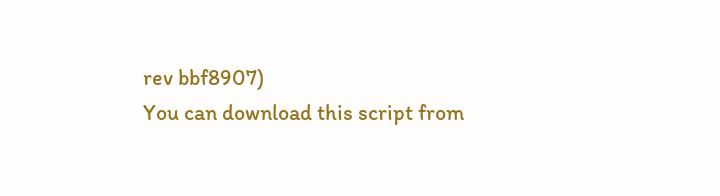rev bbf8907)
You can download this script from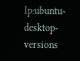lp:ubuntu-desktop-versions